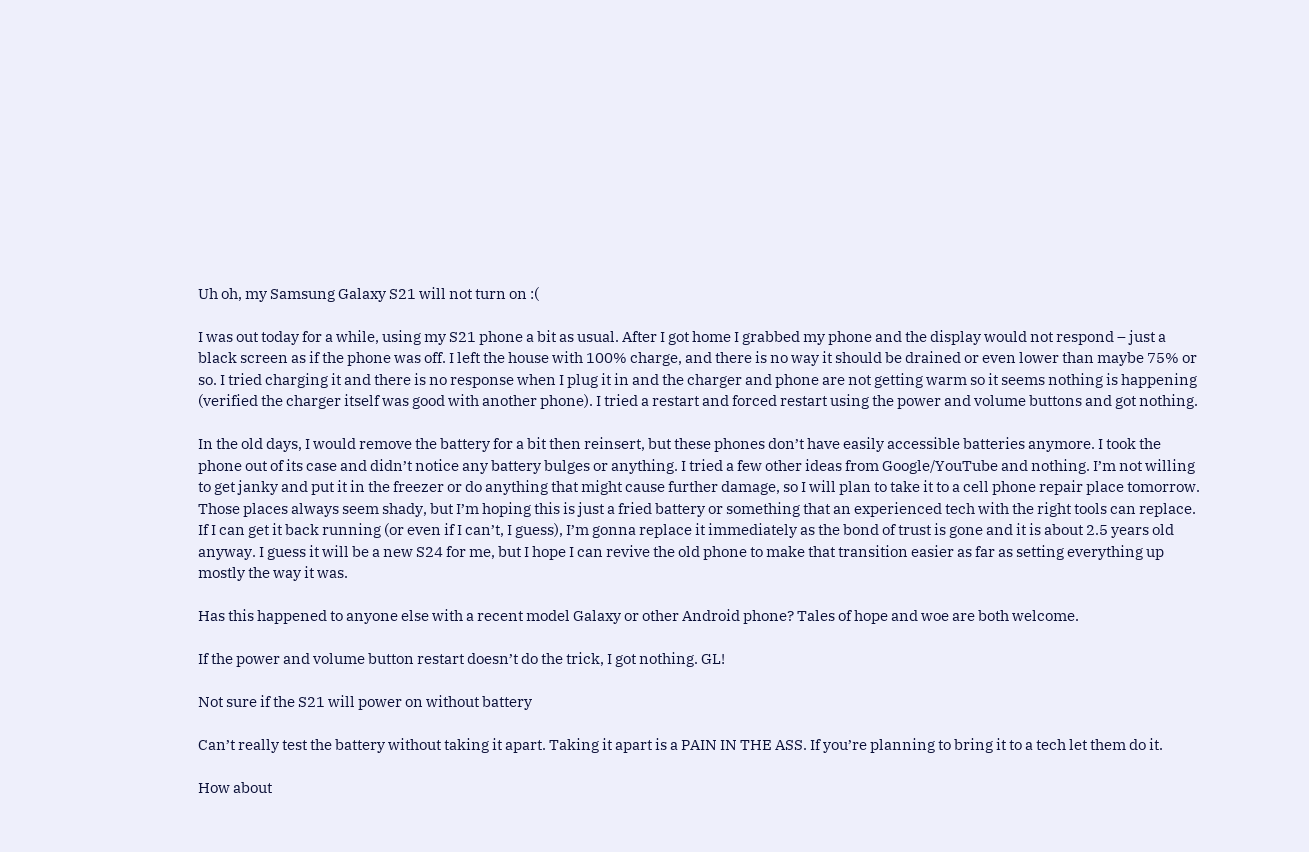Uh oh, my Samsung Galaxy S21 will not turn on :(

I was out today for a while, using my S21 phone a bit as usual. After I got home I grabbed my phone and the display would not respond – just a black screen as if the phone was off. I left the house with 100% charge, and there is no way it should be drained or even lower than maybe 75% or so. I tried charging it and there is no response when I plug it in and the charger and phone are not getting warm so it seems nothing is happening (verified the charger itself was good with another phone). I tried a restart and forced restart using the power and volume buttons and got nothing.

In the old days, I would remove the battery for a bit then reinsert, but these phones don’t have easily accessible batteries anymore. I took the phone out of its case and didn’t notice any battery bulges or anything. I tried a few other ideas from Google/YouTube and nothing. I’m not willing to get janky and put it in the freezer or do anything that might cause further damage, so I will plan to take it to a cell phone repair place tomorrow. Those places always seem shady, but I’m hoping this is just a fried battery or something that an experienced tech with the right tools can replace. If I can get it back running (or even if I can’t, I guess), I’m gonna replace it immediately as the bond of trust is gone and it is about 2.5 years old anyway. I guess it will be a new S24 for me, but I hope I can revive the old phone to make that transition easier as far as setting everything up mostly the way it was.

Has this happened to anyone else with a recent model Galaxy or other Android phone? Tales of hope and woe are both welcome.

If the power and volume button restart doesn’t do the trick, I got nothing. GL!

Not sure if the S21 will power on without battery

Can’t really test the battery without taking it apart. Taking it apart is a PAIN IN THE ASS. If you’re planning to bring it to a tech let them do it.

How about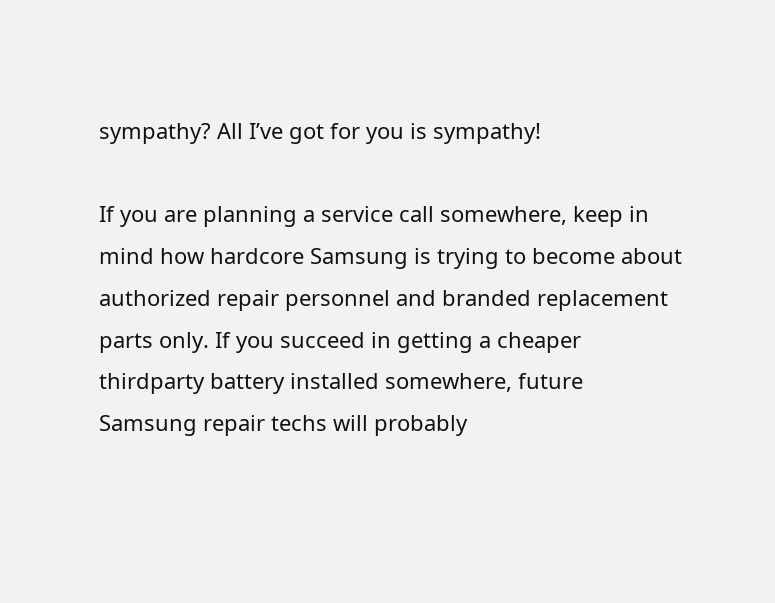sympathy? All I’ve got for you is sympathy!

If you are planning a service call somewhere, keep in mind how hardcore Samsung is trying to become about authorized repair personnel and branded replacement parts only. If you succeed in getting a cheaper thirdparty battery installed somewhere, future Samsung repair techs will probably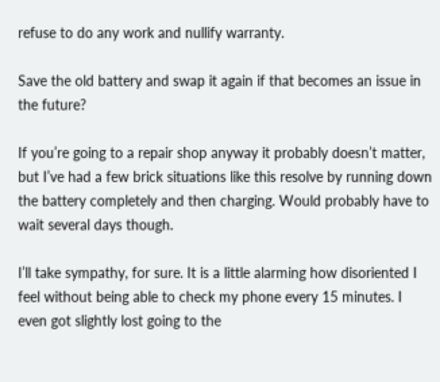refuse to do any work and nullify warranty.

Save the old battery and swap it again if that becomes an issue in the future?

If you’re going to a repair shop anyway it probably doesn’t matter, but I’ve had a few brick situations like this resolve by running down the battery completely and then charging. Would probably have to wait several days though.

I’ll take sympathy, for sure. It is a little alarming how disoriented I feel without being able to check my phone every 15 minutes. I even got slightly lost going to the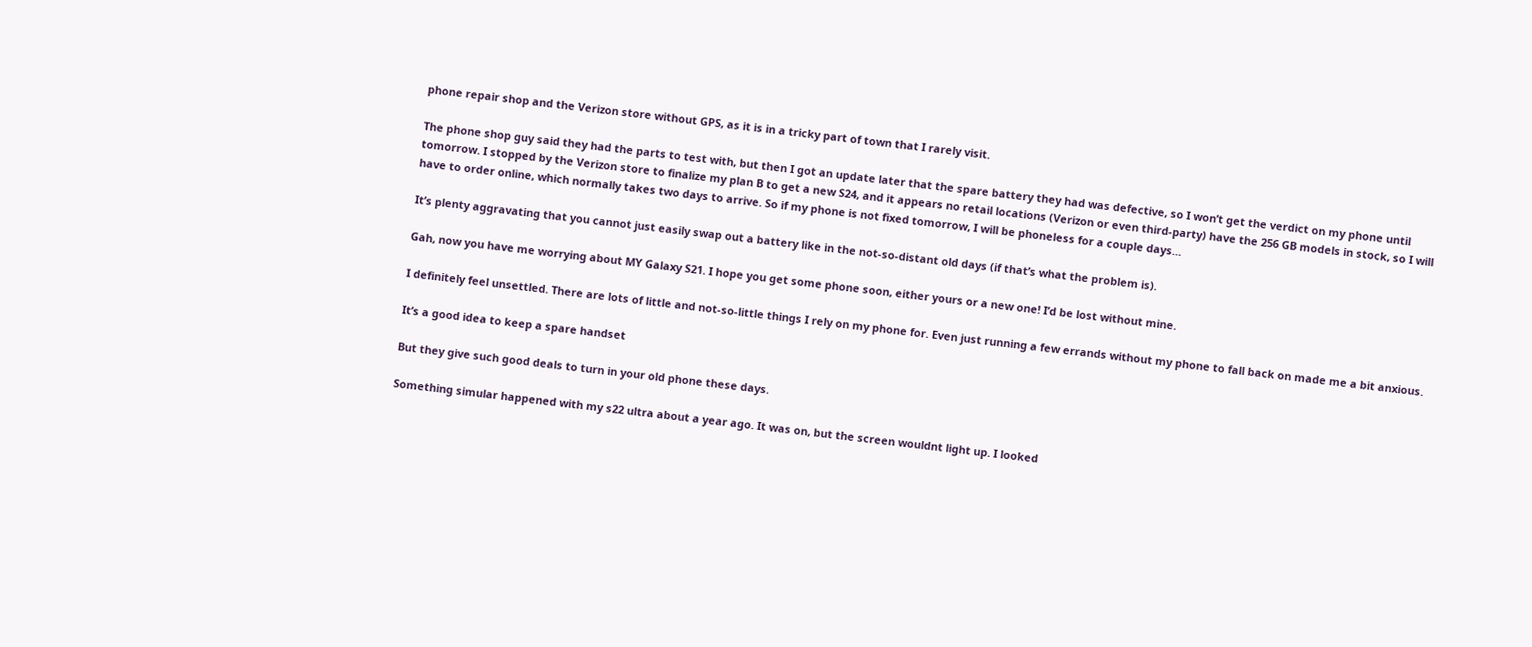phone repair shop and the Verizon store without GPS, as it is in a tricky part of town that I rarely visit.

The phone shop guy said they had the parts to test with, but then I got an update later that the spare battery they had was defective, so I won’t get the verdict on my phone until tomorrow. I stopped by the Verizon store to finalize my plan B to get a new S24, and it appears no retail locations (Verizon or even third-party) have the 256 GB models in stock, so I will have to order online, which normally takes two days to arrive. So if my phone is not fixed tomorrow, I will be phoneless for a couple days…

It’s plenty aggravating that you cannot just easily swap out a battery like in the not-so-distant old days (if that’s what the problem is).

Gah, now you have me worrying about MY Galaxy S21. I hope you get some phone soon, either yours or a new one! I’d be lost without mine.

I definitely feel unsettled. There are lots of little and not-so-little things I rely on my phone for. Even just running a few errands without my phone to fall back on made me a bit anxious.

It’s a good idea to keep a spare handset

But they give such good deals to turn in your old phone these days.

Something simular happened with my s22 ultra about a year ago. It was on, but the screen wouldnt light up. I looked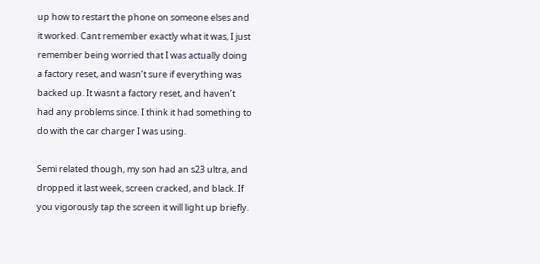up how to restart the phone on someone elses and it worked. Cant remember exactly what it was, I just remember being worried that I was actually doing a factory reset, and wasn’t sure if everything was backed up. It wasnt a factory reset, and haven’t had any problems since. I think it had something to do with the car charger I was using.

Semi related though, my son had an s23 ultra, and dropped it last week, screen cracked, and black. If you vigorously tap the screen it will light up briefly.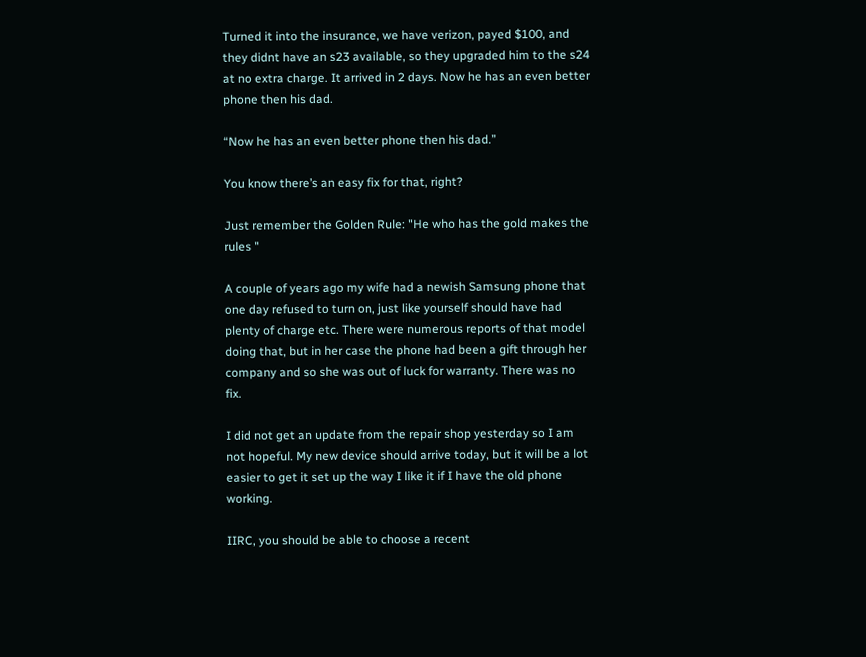Turned it into the insurance, we have verizon, payed $100, and they didnt have an s23 available, so they upgraded him to the s24 at no extra charge. It arrived in 2 days. Now he has an even better phone then his dad.

“Now he has an even better phone then his dad.”

You know there’s an easy fix for that, right?

Just remember the Golden Rule: "He who has the gold makes the rules "

A couple of years ago my wife had a newish Samsung phone that one day refused to turn on, just like yourself should have had plenty of charge etc. There were numerous reports of that model doing that, but in her case the phone had been a gift through her company and so she was out of luck for warranty. There was no fix.

I did not get an update from the repair shop yesterday so I am not hopeful. My new device should arrive today, but it will be a lot easier to get it set up the way I like it if I have the old phone working.

IIRC, you should be able to choose a recent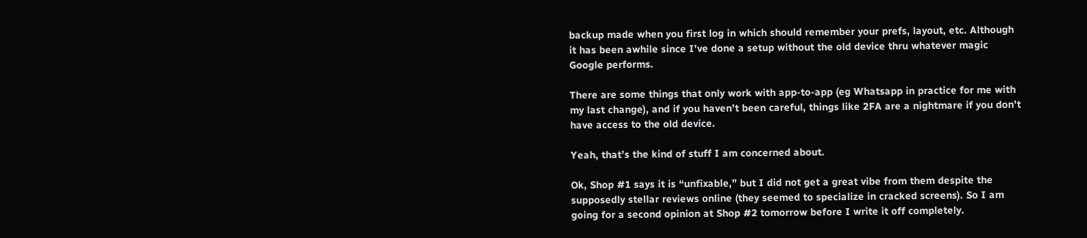backup made when you first log in which should remember your prefs, layout, etc. Although it has been awhile since I’ve done a setup without the old device thru whatever magic Google performs.

There are some things that only work with app-to-app (eg Whatsapp in practice for me with my last change), and if you haven’t been careful, things like 2FA are a nightmare if you don’t have access to the old device.

Yeah, that’s the kind of stuff I am concerned about.

Ok, Shop #1 says it is “unfixable,” but I did not get a great vibe from them despite the supposedly stellar reviews online (they seemed to specialize in cracked screens). So I am going for a second opinion at Shop #2 tomorrow before I write it off completely.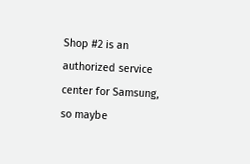Shop #2 is an authorized service center for Samsung, so maybe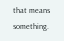that means something.